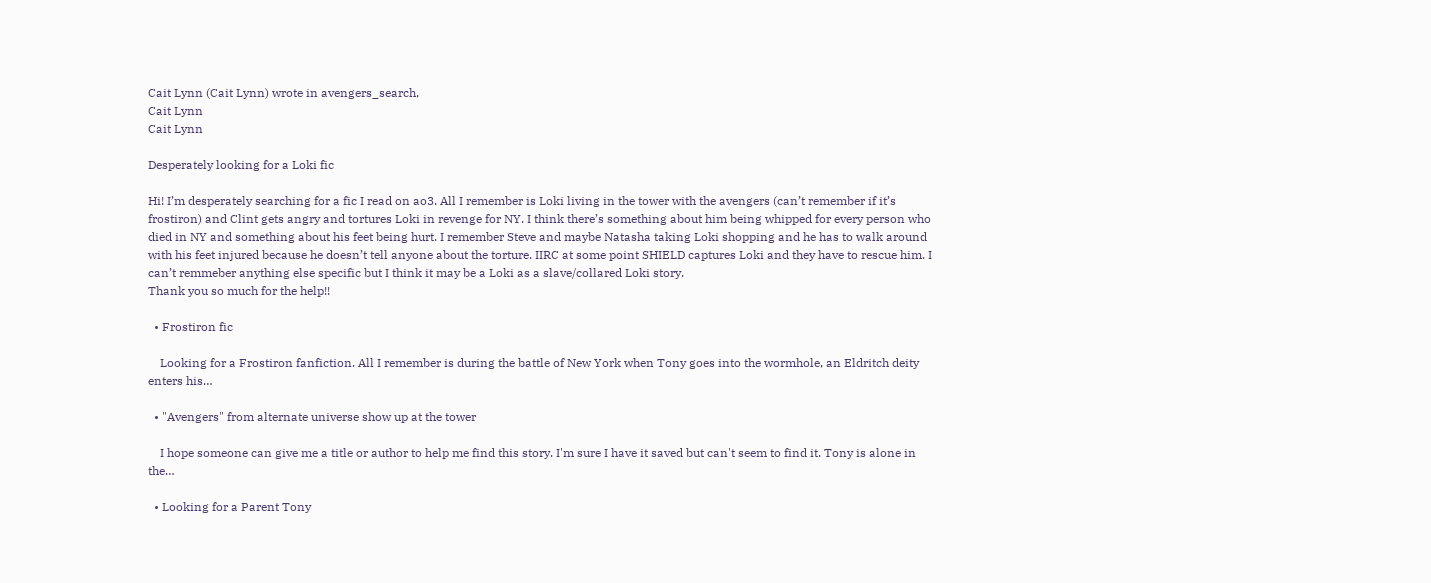Cait Lynn (Cait Lynn) wrote in avengers_search,
Cait Lynn
Cait Lynn

Desperately looking for a Loki fic

Hi! I’m desperately searching for a fic I read on ao3. All I remember is Loki living in the tower with the avengers (can’t remember if it’s frostiron) and Clint gets angry and tortures Loki in revenge for NY. I think there’s something about him being whipped for every person who died in NY and something about his feet being hurt. I remember Steve and maybe Natasha taking Loki shopping and he has to walk around with his feet injured because he doesn’t tell anyone about the torture. IIRC at some point SHIELD captures Loki and they have to rescue him. I can’t remmeber anything else specific but I think it may be a Loki as a slave/collared Loki story.
Thank you so much for the help!!

  • Frostiron fic

    Looking for a Frostiron fanfiction. All I remember is during the battle of New York when Tony goes into the wormhole, an Eldritch deity enters his…

  • "Avengers" from alternate universe show up at the tower

    I hope someone can give me a title or author to help me find this story. I'm sure I have it saved but can't seem to find it. Tony is alone in the…

  • Looking for a Parent Tony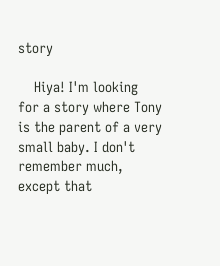story

    Hiya! I'm looking for a story where Tony is the parent of a very small baby. I don't remember much, except that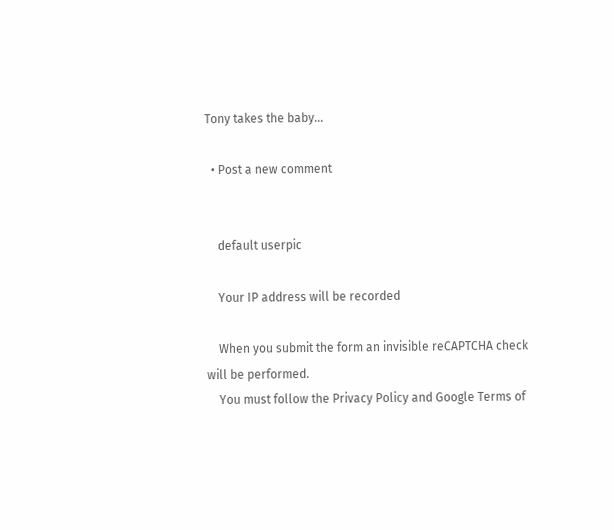Tony takes the baby…

  • Post a new comment


    default userpic

    Your IP address will be recorded

    When you submit the form an invisible reCAPTCHA check will be performed.
    You must follow the Privacy Policy and Google Terms of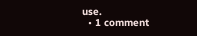use.
  • 1 comment